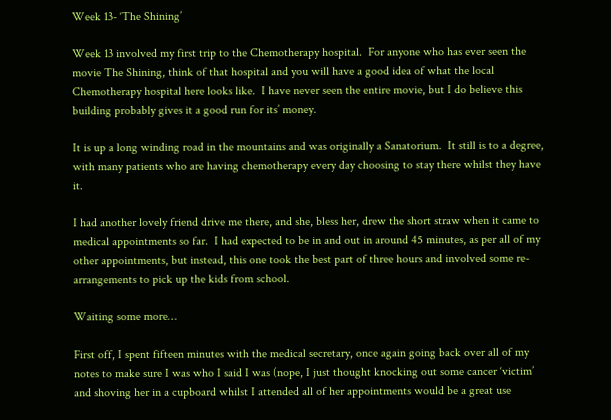Week 13- ‘The Shining’

Week 13 involved my first trip to the Chemotherapy hospital.  For anyone who has ever seen the movie The Shining, think of that hospital and you will have a good idea of what the local Chemotherapy hospital here looks like.  I have never seen the entire movie, but I do believe this building probably gives it a good run for its’ money.

It is up a long winding road in the mountains and was originally a Sanatorium.  It still is to a degree, with many patients who are having chemotherapy every day choosing to stay there whilst they have it.

I had another lovely friend drive me there, and she, bless her, drew the short straw when it came to medical appointments so far.  I had expected to be in and out in around 45 minutes, as per all of my other appointments, but instead, this one took the best part of three hours and involved some re-arrangements to pick up the kids from school.

Waiting some more…

First off, I spent fifteen minutes with the medical secretary, once again going back over all of my notes to make sure I was who I said I was (nope, I just thought knocking out some cancer ‘victim’ and shoving her in a cupboard whilst I attended all of her appointments would be a great use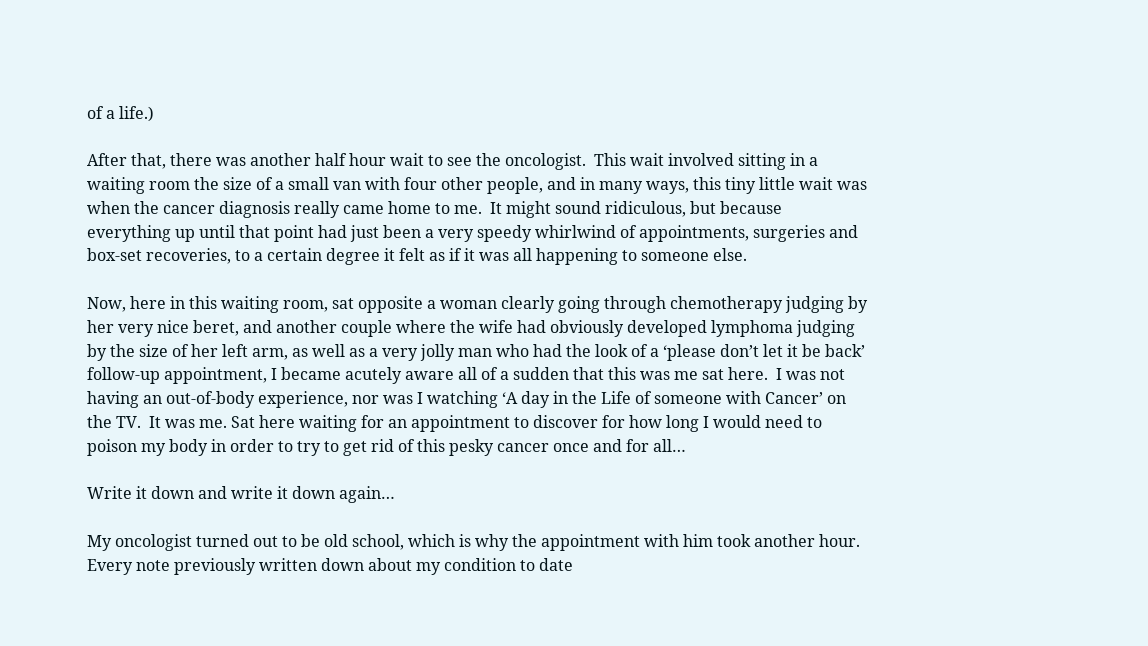of a life.)

After that, there was another half hour wait to see the oncologist.  This wait involved sitting in a waiting room the size of a small van with four other people, and in many ways, this tiny little wait was when the cancer diagnosis really came home to me.  It might sound ridiculous, but because everything up until that point had just been a very speedy whirlwind of appointments, surgeries and box-set recoveries, to a certain degree it felt as if it was all happening to someone else.

Now, here in this waiting room, sat opposite a woman clearly going through chemotherapy judging by her very nice beret, and another couple where the wife had obviously developed lymphoma judging by the size of her left arm, as well as a very jolly man who had the look of a ‘please don’t let it be back’ follow-up appointment, I became acutely aware all of a sudden that this was me sat here.  I was not having an out-of-body experience, nor was I watching ‘A day in the Life of someone with Cancer’ on the TV.  It was me. Sat here waiting for an appointment to discover for how long I would need to poison my body in order to try to get rid of this pesky cancer once and for all…

Write it down and write it down again…

My oncologist turned out to be old school, which is why the appointment with him took another hour.  Every note previously written down about my condition to date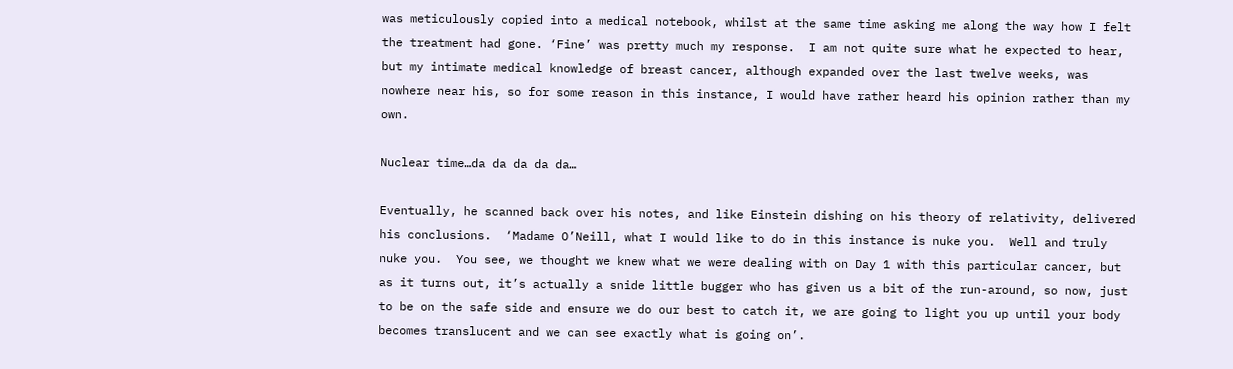was meticulously copied into a medical notebook, whilst at the same time asking me along the way how I felt the treatment had gone. ‘Fine’ was pretty much my response.  I am not quite sure what he expected to hear, but my intimate medical knowledge of breast cancer, although expanded over the last twelve weeks, was nowhere near his, so for some reason in this instance, I would have rather heard his opinion rather than my own.

Nuclear time…da da da da da…

Eventually, he scanned back over his notes, and like Einstein dishing on his theory of relativity, delivered his conclusions.  ‘Madame O’Neill, what I would like to do in this instance is nuke you.  Well and truly nuke you.  You see, we thought we knew what we were dealing with on Day 1 with this particular cancer, but as it turns out, it’s actually a snide little bugger who has given us a bit of the run-around, so now, just to be on the safe side and ensure we do our best to catch it, we are going to light you up until your body becomes translucent and we can see exactly what is going on’.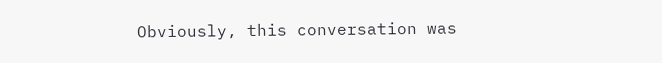Obviously, this conversation was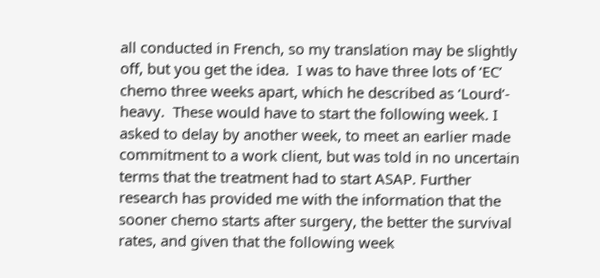all conducted in French, so my translation may be slightly off, but you get the idea.  I was to have three lots of ‘EC’ chemo three weeks apart, which he described as ‘Lourd’- heavy.  These would have to start the following week. I asked to delay by another week, to meet an earlier made commitment to a work client, but was told in no uncertain terms that the treatment had to start ASAP. Further research has provided me with the information that the sooner chemo starts after surgery, the better the survival rates, and given that the following week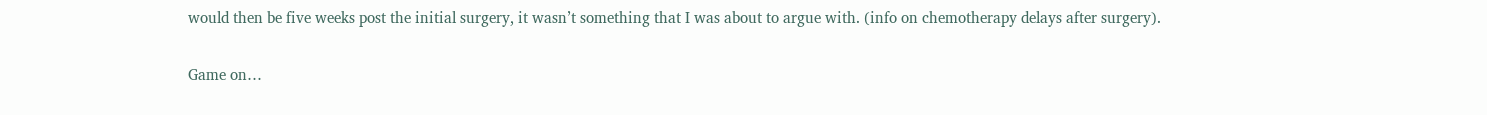would then be five weeks post the initial surgery, it wasn’t something that I was about to argue with. (info on chemotherapy delays after surgery).

Game on…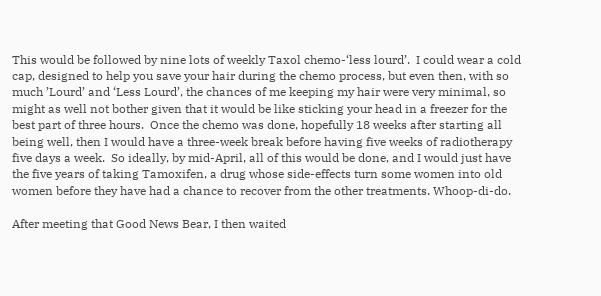This would be followed by nine lots of weekly Taxol chemo-‘less lourd’.  I could wear a cold cap, designed to help you save your hair during the chemo process, but even then, with so much ’Lourd’ and ‘Less Lourd’, the chances of me keeping my hair were very minimal, so might as well not bother given that it would be like sticking your head in a freezer for the best part of three hours.  Once the chemo was done, hopefully 18 weeks after starting all being well, then I would have a three-week break before having five weeks of radiotherapy five days a week.  So ideally, by mid-April, all of this would be done, and I would just have the five years of taking Tamoxifen, a drug whose side-effects turn some women into old women before they have had a chance to recover from the other treatments. Whoop-di-do.

After meeting that Good News Bear, I then waited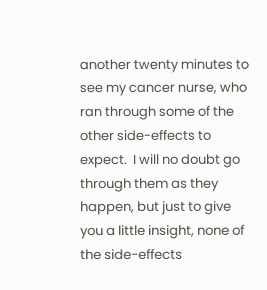another twenty minutes to see my cancer nurse, who ran through some of the other side-effects to expect.  I will no doubt go through them as they happen, but just to give you a little insight, none of the side-effects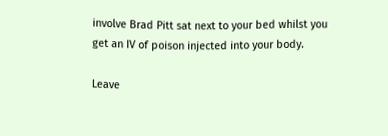involve Brad Pitt sat next to your bed whilst you get an IV of poison injected into your body.

Leave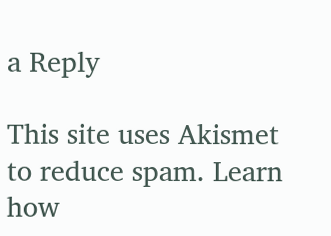a Reply

This site uses Akismet to reduce spam. Learn how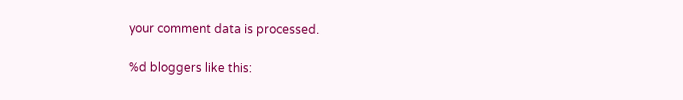your comment data is processed.

%d bloggers like this: